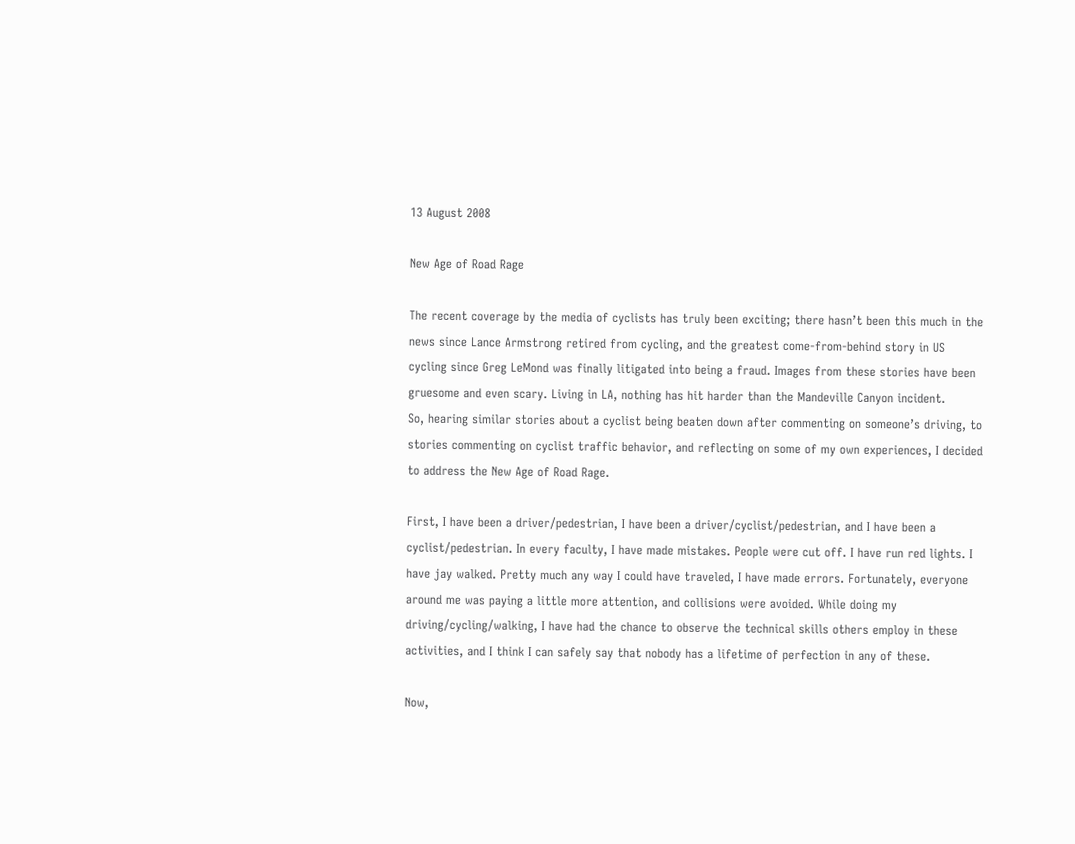13 August 2008

New Age of Road Rage

The recent coverage by the media of cyclists has truly been exciting; there hasn’t been this much in the news since Lance Armstrong retired from cycling, and the greatest come-from-behind story in US cycling since Greg LeMond was finally litigated into being a fraud. Images from these stories have been gruesome and even scary. Living in LA, nothing has hit harder than the Mandeville Canyon incident.
So, hearing similar stories about a cyclist being beaten down after commenting on someone’s driving, to stories commenting on cyclist traffic behavior, and reflecting on some of my own experiences, I decided to address the New Age of Road Rage.

First, I have been a driver/pedestrian, I have been a driver/cyclist/pedestrian, and I have been a cyclist/pedestrian. In every faculty, I have made mistakes. People were cut off. I have run red lights. I have jay walked. Pretty much any way I could have traveled, I have made errors. Fortunately, everyone around me was paying a little more attention, and collisions were avoided. While doing my driving/cycling/walking, I have had the chance to observe the technical skills others employ in these activities, and I think I can safely say that nobody has a lifetime of perfection in any of these.

Now,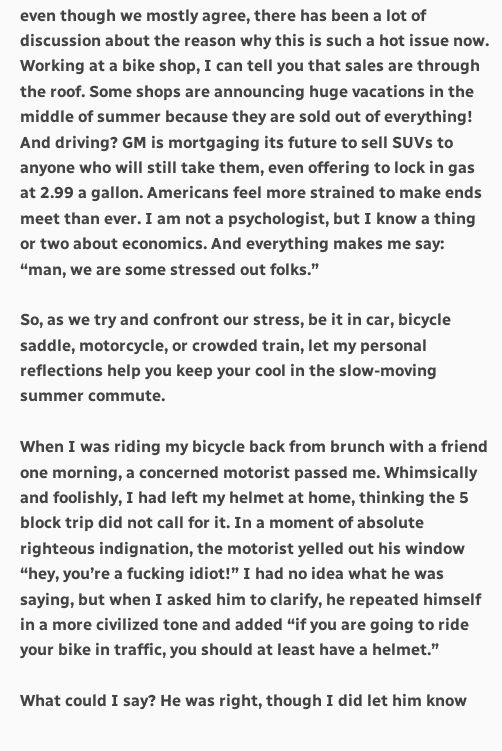even though we mostly agree, there has been a lot of discussion about the reason why this is such a hot issue now. Working at a bike shop, I can tell you that sales are through the roof. Some shops are announcing huge vacations in the middle of summer because they are sold out of everything! And driving? GM is mortgaging its future to sell SUVs to anyone who will still take them, even offering to lock in gas at 2.99 a gallon. Americans feel more strained to make ends meet than ever. I am not a psychologist, but I know a thing or two about economics. And everything makes me say: “man, we are some stressed out folks.”

So, as we try and confront our stress, be it in car, bicycle saddle, motorcycle, or crowded train, let my personal reflections help you keep your cool in the slow-moving summer commute.

When I was riding my bicycle back from brunch with a friend one morning, a concerned motorist passed me. Whimsically and foolishly, I had left my helmet at home, thinking the 5 block trip did not call for it. In a moment of absolute righteous indignation, the motorist yelled out his window “hey, you’re a fucking idiot!” I had no idea what he was saying, but when I asked him to clarify, he repeated himself in a more civilized tone and added “if you are going to ride your bike in traffic, you should at least have a helmet.”

What could I say? He was right, though I did let him know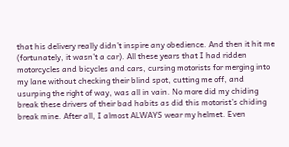that his delivery really didn’t inspire any obedience. And then it hit me (fortunately, it wasn’t a car). All these years that I had ridden motorcycles and bicycles and cars, cursing motorists for merging into my lane without checking their blind spot, cutting me off, and usurping the right of way, was all in vain. No more did my chiding break these drivers of their bad habits as did this motorist’s chiding break mine. After all, I almost ALWAYS wear my helmet. Even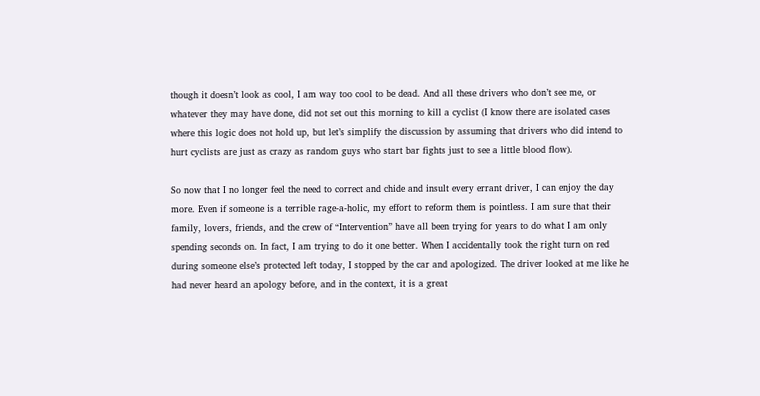though it doesn’t look as cool, I am way too cool to be dead. And all these drivers who don’t see me, or whatever they may have done, did not set out this morning to kill a cyclist (I know there are isolated cases where this logic does not hold up, but let’s simplify the discussion by assuming that drivers who did intend to hurt cyclists are just as crazy as random guys who start bar fights just to see a little blood flow).

So now that I no longer feel the need to correct and chide and insult every errant driver, I can enjoy the day more. Even if someone is a terrible rage-a-holic, my effort to reform them is pointless. I am sure that their family, lovers, friends, and the crew of “Intervention” have all been trying for years to do what I am only spending seconds on. In fact, I am trying to do it one better. When I accidentally took the right turn on red during someone else’s protected left today, I stopped by the car and apologized. The driver looked at me like he had never heard an apology before, and in the context, it is a great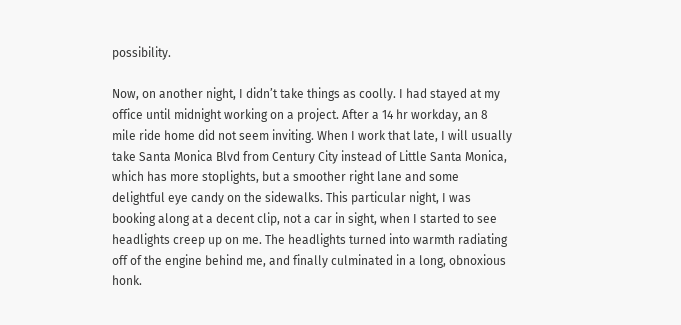possibility.

Now, on another night, I didn’t take things as coolly. I had stayed at my office until midnight working on a project. After a 14 hr workday, an 8 mile ride home did not seem inviting. When I work that late, I will usually take Santa Monica Blvd from Century City instead of Little Santa Monica, which has more stoplights, but a smoother right lane and some delightful eye candy on the sidewalks. This particular night, I was booking along at a decent clip, not a car in sight, when I started to see headlights creep up on me. The headlights turned into warmth radiating off of the engine behind me, and finally culminated in a long, obnoxious honk.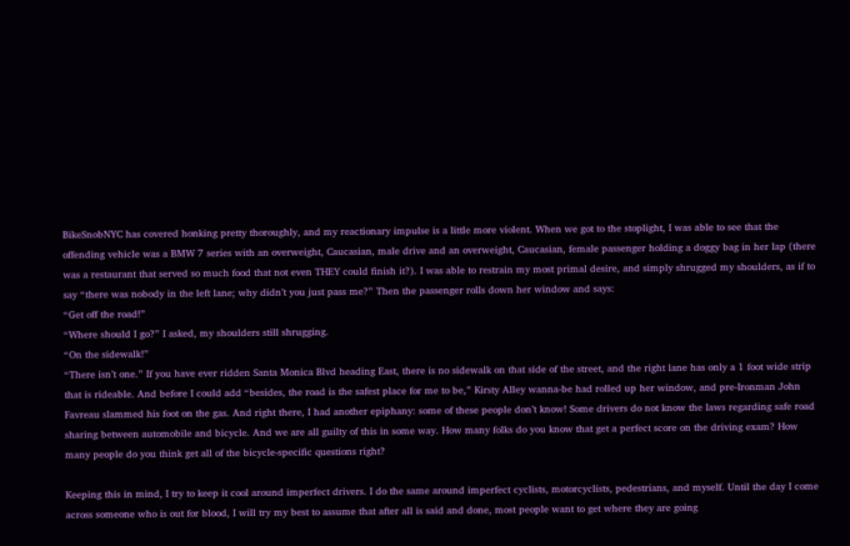BikeSnobNYC has covered honking pretty thoroughly, and my reactionary impulse is a little more violent. When we got to the stoplight, I was able to see that the offending vehicle was a BMW 7 series with an overweight, Caucasian, male drive and an overweight, Caucasian, female passenger holding a doggy bag in her lap (there was a restaurant that served so much food that not even THEY could finish it?). I was able to restrain my most primal desire, and simply shrugged my shoulders, as if to say “there was nobody in the left lane; why didn’t you just pass me?” Then the passenger rolls down her window and says:
“Get off the road!”
“Where should I go?” I asked, my shoulders still shrugging.
“On the sidewalk!”
“There isn’t one.” If you have ever ridden Santa Monica Blvd heading East, there is no sidewalk on that side of the street, and the right lane has only a 1 foot wide strip that is rideable. And before I could add “besides, the road is the safest place for me to be,” Kirsty Alley wanna-be had rolled up her window, and pre-Ironman John Favreau slammed his foot on the gas. And right there, I had another epiphany: some of these people don’t know! Some drivers do not know the laws regarding safe road sharing between automobile and bicycle. And we are all guilty of this in some way. How many folks do you know that get a perfect score on the driving exam? How many people do you think get all of the bicycle-specific questions right?

Keeping this in mind, I try to keep it cool around imperfect drivers. I do the same around imperfect cyclists, motorcyclists, pedestrians, and myself. Until the day I come across someone who is out for blood, I will try my best to assume that after all is said and done, most people want to get where they are going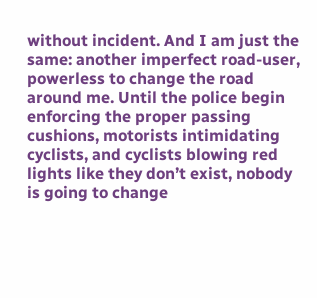without incident. And I am just the same: another imperfect road-user, powerless to change the road around me. Until the police begin enforcing the proper passing cushions, motorists intimidating cyclists, and cyclists blowing red lights like they don’t exist, nobody is going to change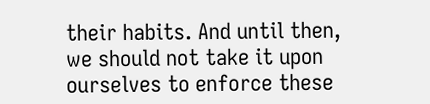their habits. And until then, we should not take it upon ourselves to enforce these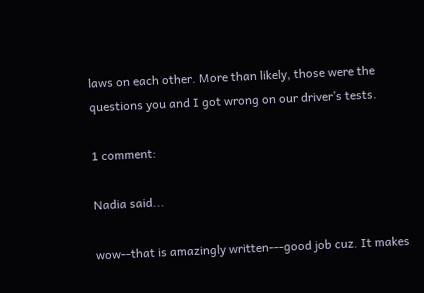laws on each other. More than likely, those were the questions you and I got wrong on our driver’s tests.

1 comment:

Nadia said...

wow--that is amazingly written---good job cuz. It makes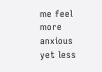me feel more anxious yet less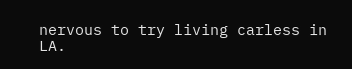nervous to try living carless in LA.